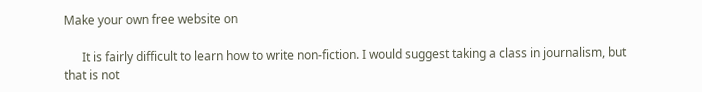Make your own free website on

      It is fairly difficult to learn how to write non-fiction. I would suggest taking a class in journalism, but that is not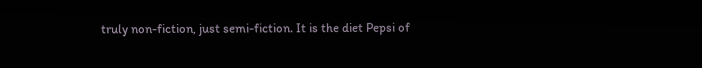truly non-fiction, just semi-fiction. It is the diet Pepsi of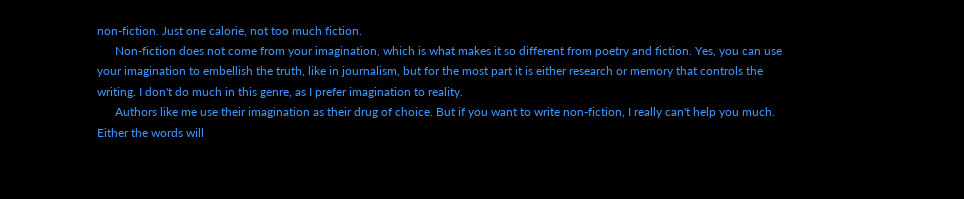non-fiction. Just one calorie, not too much fiction.
      Non-fiction does not come from your imagination, which is what makes it so different from poetry and fiction. Yes, you can use your imagination to embellish the truth, like in journalism, but for the most part it is either research or memory that controls the writing. I don't do much in this genre, as I prefer imagination to reality.
      Authors like me use their imagination as their drug of choice. But if you want to write non-fiction, I really can't help you much. Either the words will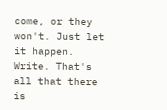come, or they won't. Just let it happen. Write. That's all that there is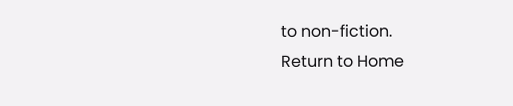to non-fiction.
Return to Home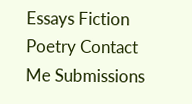Essays Fiction
Poetry Contact Me Submissions